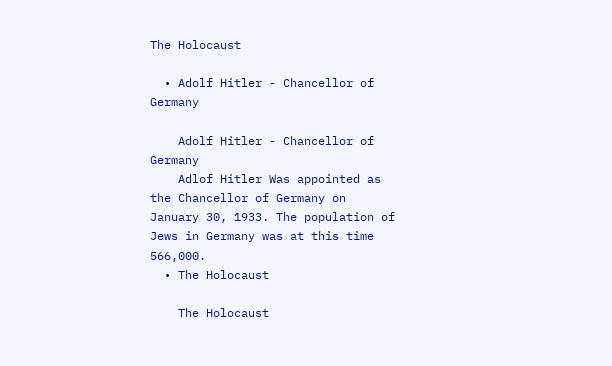The Holocaust

  • Adolf Hitler - Chancellor of Germany

    Adolf Hitler - Chancellor of Germany
    Adlof Hitler Was appointed as the Chancellor of Germany on January 30, 1933. The population of Jews in Germany was at this time 566,000.
  • The Holocaust

    The Holocaust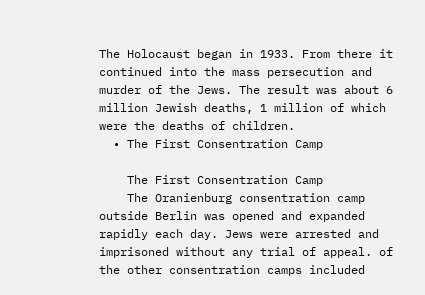The Holocaust began in 1933. From there it continued into the mass persecution and murder of the Jews. The result was about 6 million Jewish deaths, 1 million of which were the deaths of children.
  • The First Consentration Camp

    The First Consentration Camp
    The Oranienburg consentration camp outside Berlin was opened and expanded rapidly each day. Jews were arrested and imprisoned without any trial of appeal. of the other consentration camps included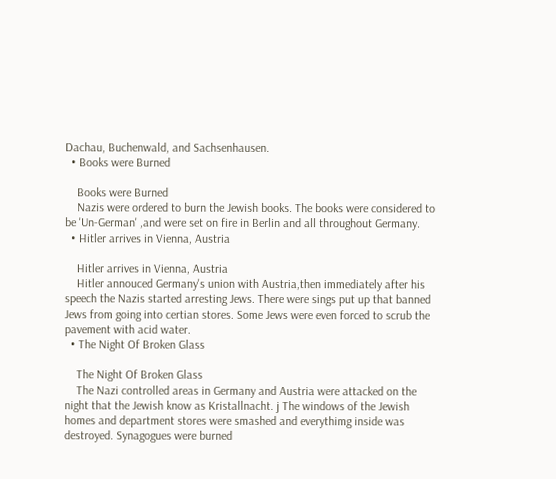Dachau, Buchenwald, and Sachsenhausen.
  • Books were Burned

    Books were Burned
    Nazis were ordered to burn the Jewish books. The books were considered to be 'Un-German' ,and were set on fire in Berlin and all throughout Germany.
  • Hitler arrives in Vienna, Austria

    Hitler arrives in Vienna, Austria
    Hitler annouced Germany's union with Austria,then immediately after his speech the Nazis started arresting Jews. There were sings put up that banned Jews from going into certian stores. Some Jews were even forced to scrub the pavement with acid water.
  • The Night Of Broken Glass

    The Night Of Broken Glass
    The Nazi controlled areas in Germany and Austria were attacked on the night that the Jewish know as Kristallnacht. j The windows of the Jewish homes and department stores were smashed and everythimg inside was destroyed. Synagogues were burned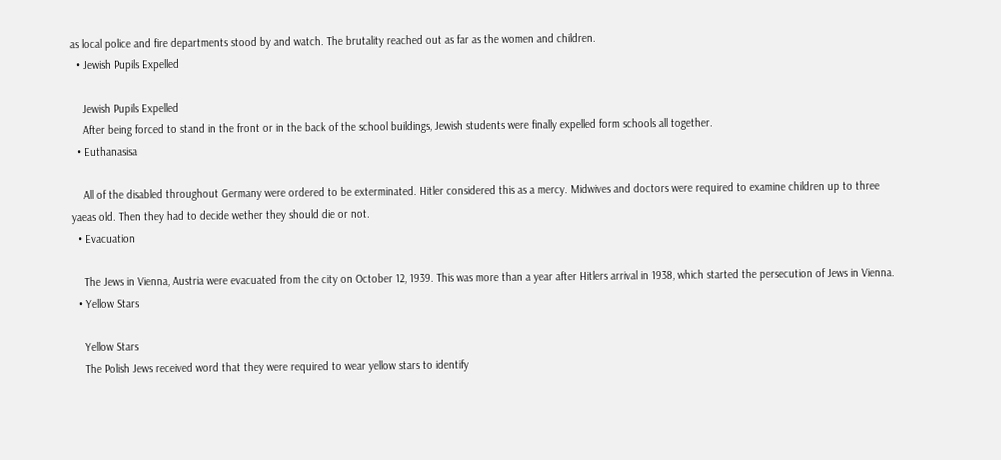as local police and fire departments stood by and watch. The brutality reached out as far as the women and children.
  • Jewish Pupils Expelled

    Jewish Pupils Expelled
    After being forced to stand in the front or in the back of the school buildings, Jewish students were finally expelled form schools all together.
  • Euthanasisa

    All of the disabled throughout Germany were ordered to be exterminated. Hitler considered this as a mercy. Midwives and doctors were required to examine children up to three yaeas old. Then they had to decide wether they should die or not.
  • Evacuation

    The Jews in Vienna, Austria were evacuated from the city on October 12, 1939. This was more than a year after Hitlers arrival in 1938, which started the persecution of Jews in Vienna.
  • Yellow Stars

    Yellow Stars
    The Polish Jews received word that they were required to wear yellow stars to identify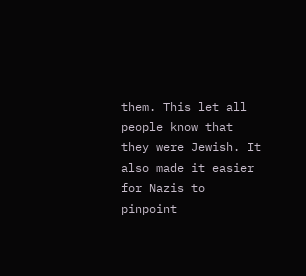them. This let all people know that they were Jewish. It also made it easier for Nazis to pinpoint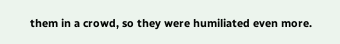them in a crowd, so they were humiliated even more.